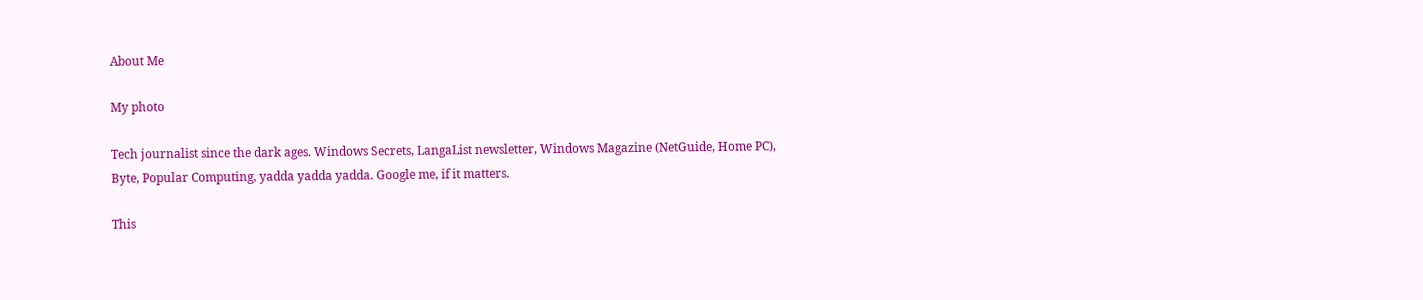About Me

My photo

Tech journalist since the dark ages. Windows Secrets, LangaList newsletter, Windows Magazine (NetGuide, Home PC), Byte, Popular Computing, yadda yadda yadda. Google me, if it matters.

This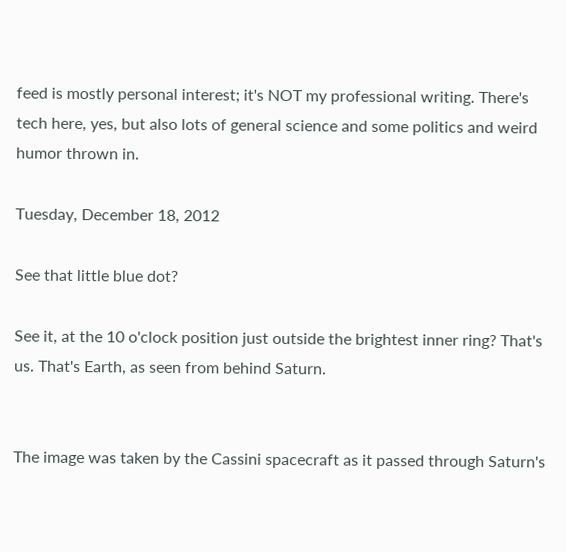feed is mostly personal interest; it's NOT my professional writing. There's tech here, yes, but also lots of general science and some politics and weird humor thrown in.

Tuesday, December 18, 2012

See that little blue dot?

See it, at the 10 o'clock position just outside the brightest inner ring? That's us. That's Earth, as seen from behind Saturn.


The image was taken by the Cassini spacecraft as it passed through Saturn's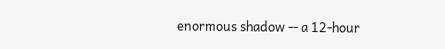enormous shadow -- a 12-hour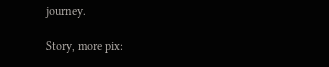journey.

Story, more pix: